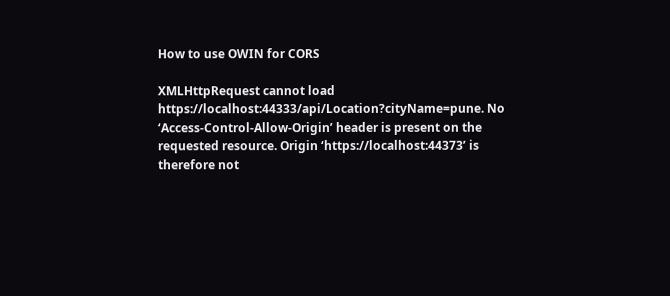How to use OWIN for CORS

XMLHttpRequest cannot load https://localhost:44333/api/Location?cityName=pune. No ‘Access-Control-Allow-Origin’ header is present on the requested resource. Origin ‘https://localhost:44373’ is therefore not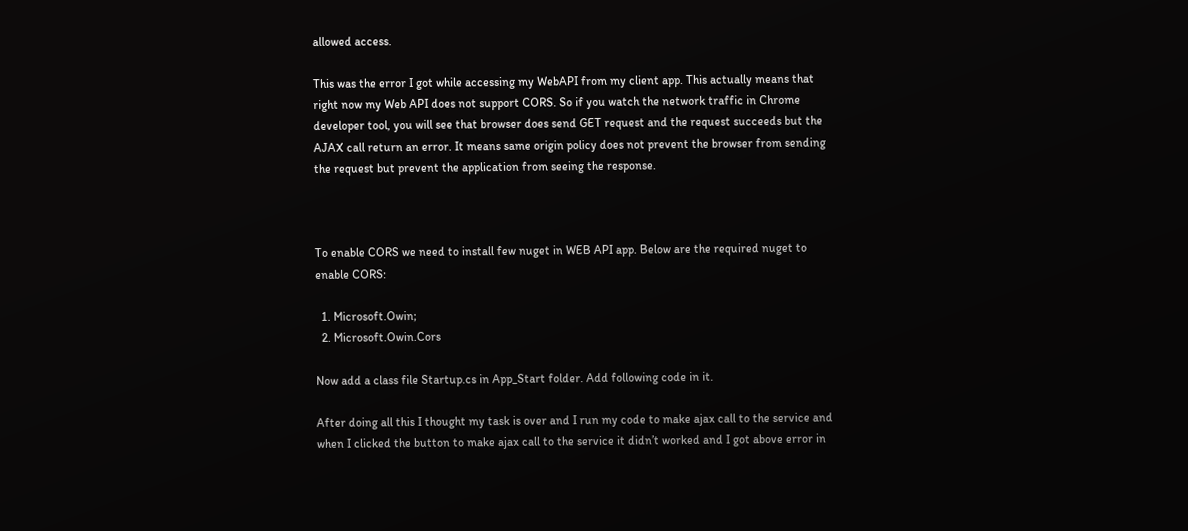allowed access.

This was the error I got while accessing my WebAPI from my client app. This actually means that right now my Web API does not support CORS. So if you watch the network traffic in Chrome developer tool, you will see that browser does send GET request and the request succeeds but the AJAX call return an error. It means same origin policy does not prevent the browser from sending the request but prevent the application from seeing the response.



To enable CORS we need to install few nuget in WEB API app. Below are the required nuget to enable CORS:

  1. Microsoft.Owin;
  2. Microsoft.Owin.Cors

Now add a class file Startup.cs in App_Start folder. Add following code in it.

After doing all this I thought my task is over and I run my code to make ajax call to the service and when I clicked the button to make ajax call to the service it didn’t worked and I got above error in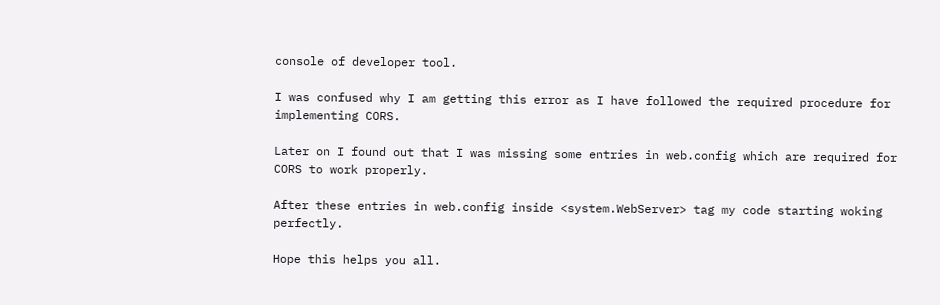console of developer tool.

I was confused why I am getting this error as I have followed the required procedure for implementing CORS.

Later on I found out that I was missing some entries in web.config which are required for CORS to work properly.

After these entries in web.config inside <system.WebServer> tag my code starting woking perfectly.

Hope this helps you all.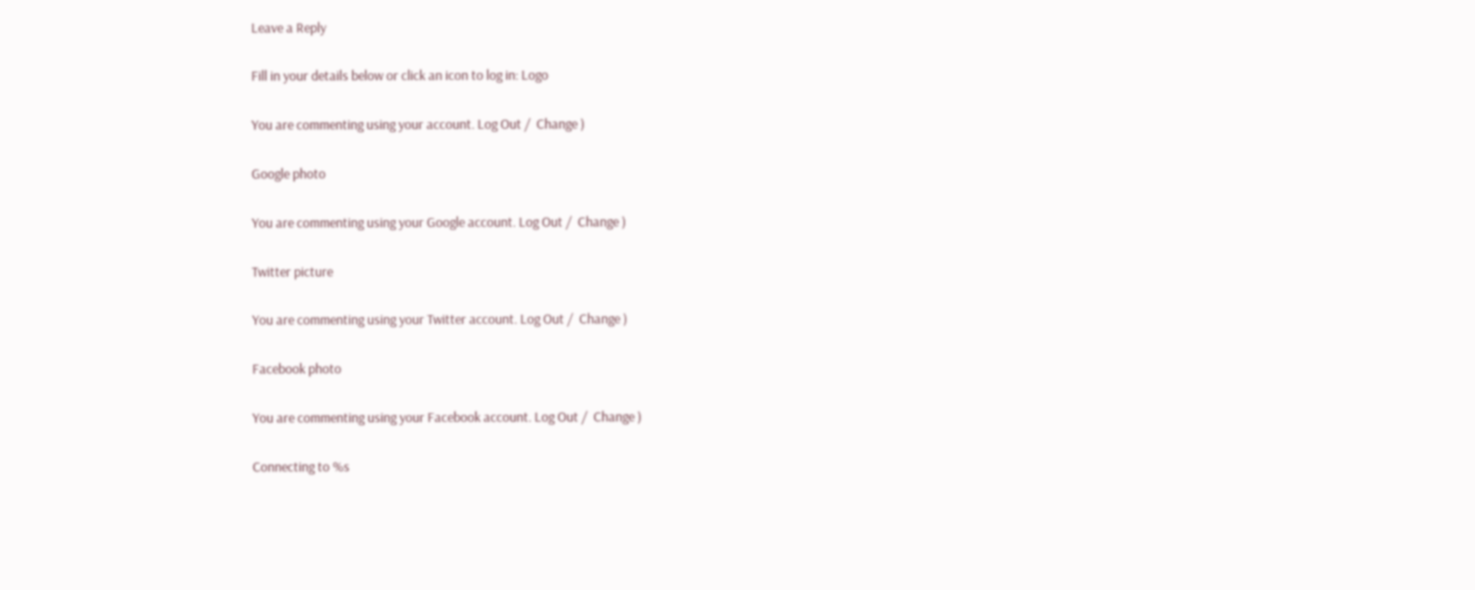Leave a Reply

Fill in your details below or click an icon to log in: Logo

You are commenting using your account. Log Out /  Change )

Google photo

You are commenting using your Google account. Log Out /  Change )

Twitter picture

You are commenting using your Twitter account. Log Out /  Change )

Facebook photo

You are commenting using your Facebook account. Log Out /  Change )

Connecting to %s